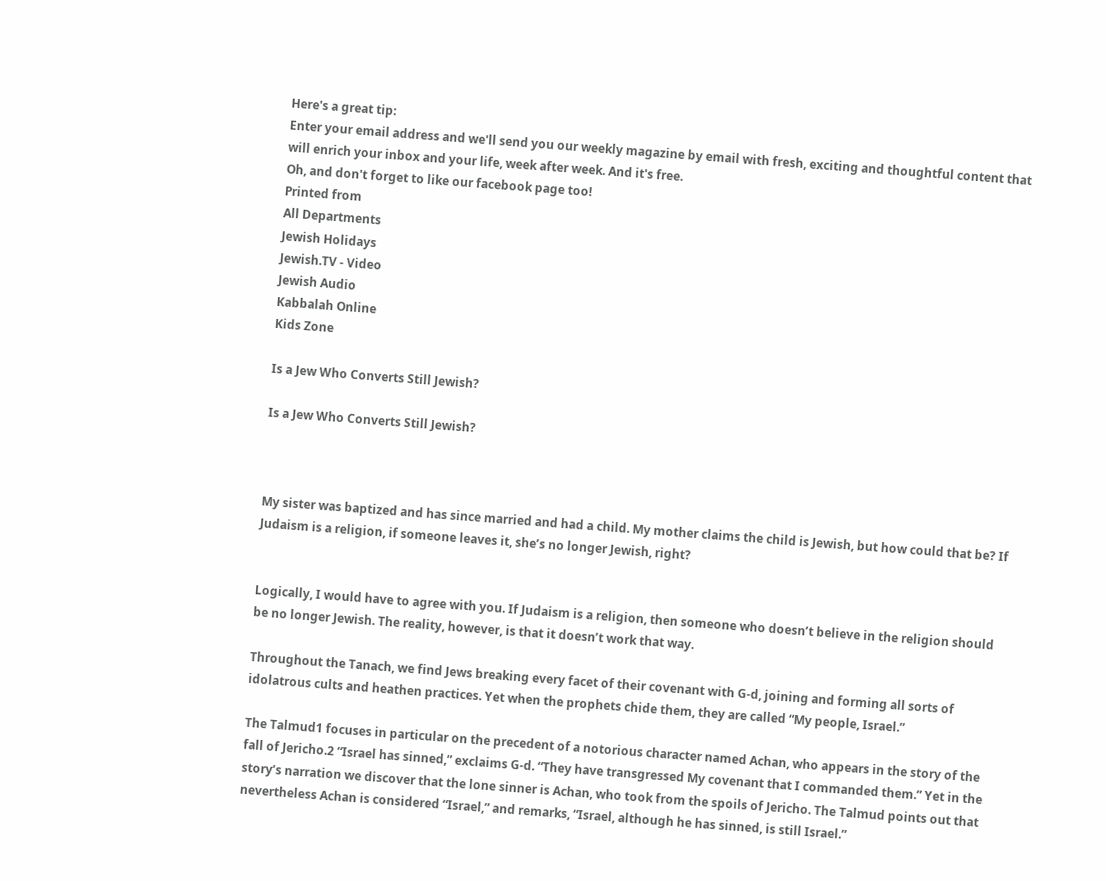Here's a great tip:
Enter your email address and we'll send you our weekly magazine by email with fresh, exciting and thoughtful content that will enrich your inbox and your life, week after week. And it's free.
Oh, and don't forget to like our facebook page too!
Printed from
All Departments
Jewish Holidays
Jewish.TV - Video
Jewish Audio
Kabbalah Online
Kids Zone

Is a Jew Who Converts Still Jewish?

Is a Jew Who Converts Still Jewish?



My sister was baptized and has since married and had a child. My mother claims the child is Jewish, but how could that be? If Judaism is a religion, if someone leaves it, she’s no longer Jewish, right?


Logically, I would have to agree with you. If Judaism is a religion, then someone who doesn’t believe in the religion should be no longer Jewish. The reality, however, is that it doesn’t work that way.

Throughout the Tanach, we find Jews breaking every facet of their covenant with G‑d, joining and forming all sorts of idolatrous cults and heathen practices. Yet when the prophets chide them, they are called “My people, Israel.”

The Talmud1 focuses in particular on the precedent of a notorious character named Achan, who appears in the story of the fall of Jericho.2 “Israel has sinned,” exclaims G‑d. “They have transgressed My covenant that I commanded them.” Yet in the story’s narration we discover that the lone sinner is Achan, who took from the spoils of Jericho. The Talmud points out that nevertheless Achan is considered “Israel,” and remarks, “Israel, although he has sinned, is still Israel.”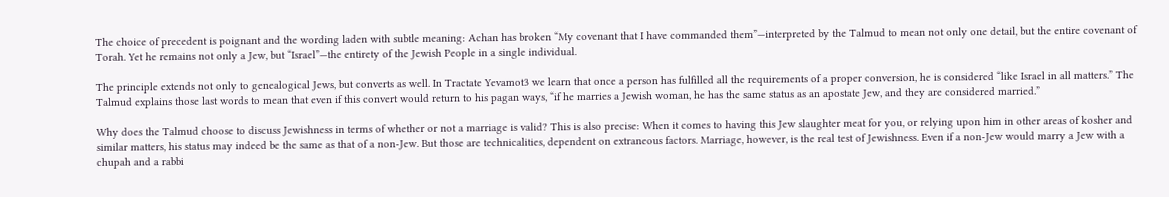The choice of precedent is poignant and the wording laden with subtle meaning: Achan has broken “My covenant that I have commanded them”—interpreted by the Talmud to mean not only one detail, but the entire covenant of Torah. Yet he remains not only a Jew, but “Israel”—the entirety of the Jewish People in a single individual.

The principle extends not only to genealogical Jews, but converts as well. In Tractate Yevamot3 we learn that once a person has fulfilled all the requirements of a proper conversion, he is considered “like Israel in all matters.” The Talmud explains those last words to mean that even if this convert would return to his pagan ways, “if he marries a Jewish woman, he has the same status as an apostate Jew, and they are considered married.”

Why does the Talmud choose to discuss Jewishness in terms of whether or not a marriage is valid? This is also precise: When it comes to having this Jew slaughter meat for you, or relying upon him in other areas of kosher and similar matters, his status may indeed be the same as that of a non-Jew. But those are technicalities, dependent on extraneous factors. Marriage, however, is the real test of Jewishness. Even if a non-Jew would marry a Jew with a chupah and a rabbi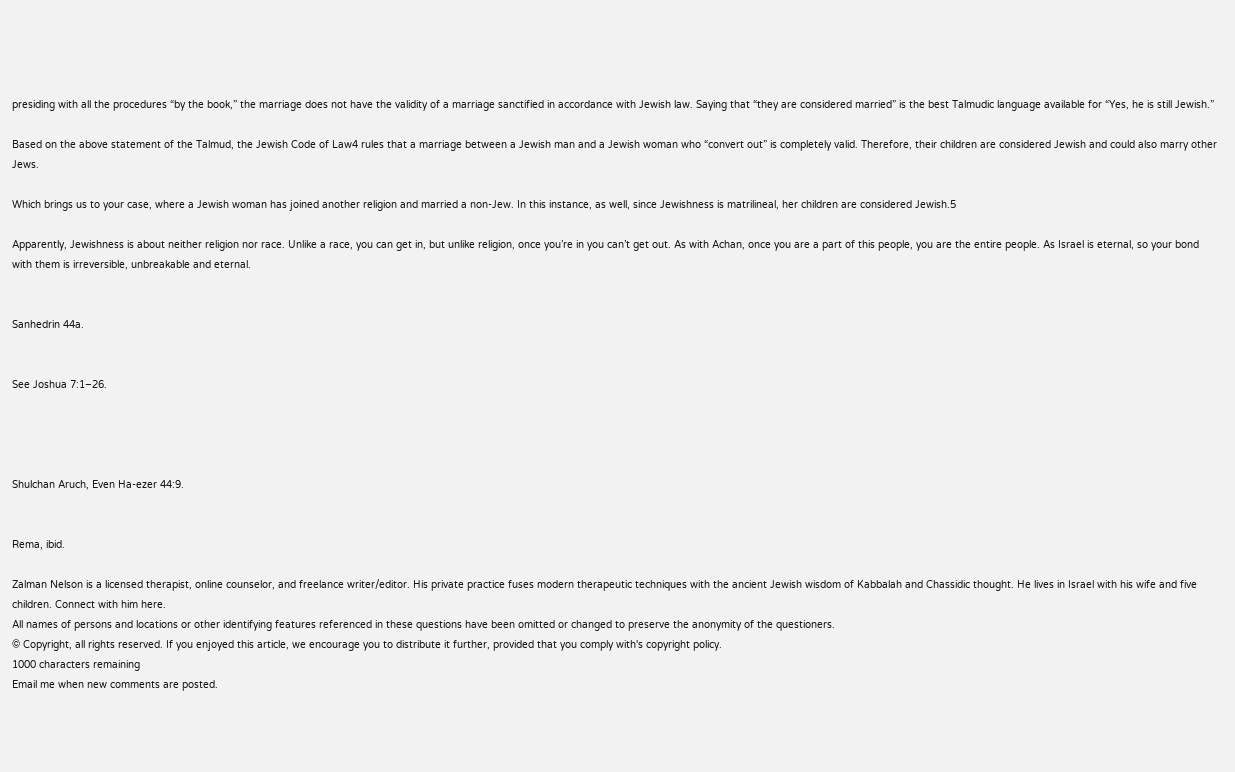presiding with all the procedures “by the book,” the marriage does not have the validity of a marriage sanctified in accordance with Jewish law. Saying that “they are considered married” is the best Talmudic language available for “Yes, he is still Jewish.”

Based on the above statement of the Talmud, the Jewish Code of Law4 rules that a marriage between a Jewish man and a Jewish woman who “convert out” is completely valid. Therefore, their children are considered Jewish and could also marry other Jews.

Which brings us to your case, where a Jewish woman has joined another religion and married a non-Jew. In this instance, as well, since Jewishness is matrilineal, her children are considered Jewish.5

Apparently, Jewishness is about neither religion nor race. Unlike a race, you can get in, but unlike religion, once you’re in you can’t get out. As with Achan, once you are a part of this people, you are the entire people. As Israel is eternal, so your bond with them is irreversible, unbreakable and eternal.


Sanhedrin 44a.


See Joshua 7:1–26.




Shulchan Aruch, Even Ha-ezer 44:9.


Rema, ibid.

Zalman Nelson is a licensed therapist, online counselor, and freelance writer/editor. His private practice fuses modern therapeutic techniques with the ancient Jewish wisdom of Kabbalah and Chassidic thought. He lives in Israel with his wife and five children. Connect with him here.
All names of persons and locations or other identifying features referenced in these questions have been omitted or changed to preserve the anonymity of the questioners.
© Copyright, all rights reserved. If you enjoyed this article, we encourage you to distribute it further, provided that you comply with's copyright policy.
1000 characters remaining
Email me when new comments are posted.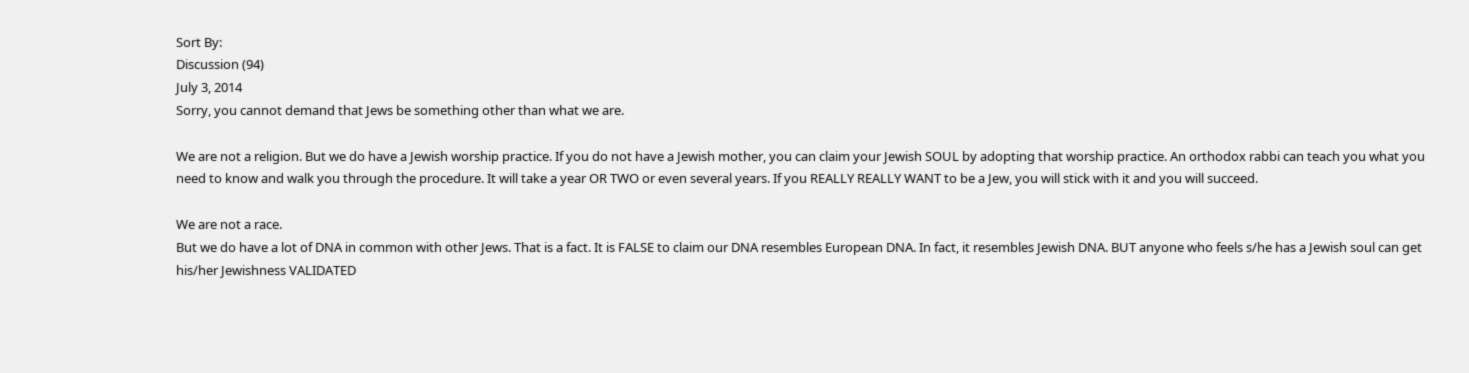Sort By:
Discussion (94)
July 3, 2014
Sorry, you cannot demand that Jews be something other than what we are.

We are not a religion. But we do have a Jewish worship practice. If you do not have a Jewish mother, you can claim your Jewish SOUL by adopting that worship practice. An orthodox rabbi can teach you what you need to know and walk you through the procedure. It will take a year OR TWO or even several years. If you REALLY REALLY WANT to be a Jew, you will stick with it and you will succeed.

We are not a race.
But we do have a lot of DNA in common with other Jews. That is a fact. It is FALSE to claim our DNA resembles European DNA. In fact, it resembles Jewish DNA. BUT anyone who feels s/he has a Jewish soul can get his/her Jewishness VALIDATED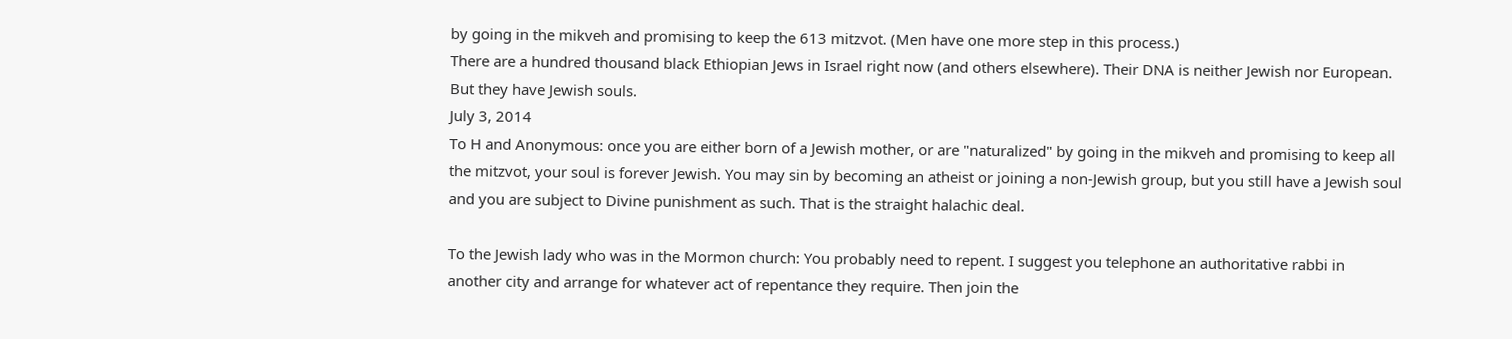by going in the mikveh and promising to keep the 613 mitzvot. (Men have one more step in this process.)
There are a hundred thousand black Ethiopian Jews in Israel right now (and others elsewhere). Their DNA is neither Jewish nor European. But they have Jewish souls.
July 3, 2014
To H and Anonymous: once you are either born of a Jewish mother, or are "naturalized" by going in the mikveh and promising to keep all the mitzvot, your soul is forever Jewish. You may sin by becoming an atheist or joining a non-Jewish group, but you still have a Jewish soul and you are subject to Divine punishment as such. That is the straight halachic deal.

To the Jewish lady who was in the Mormon church: You probably need to repent. I suggest you telephone an authoritative rabbi in another city and arrange for whatever act of repentance they require. Then join the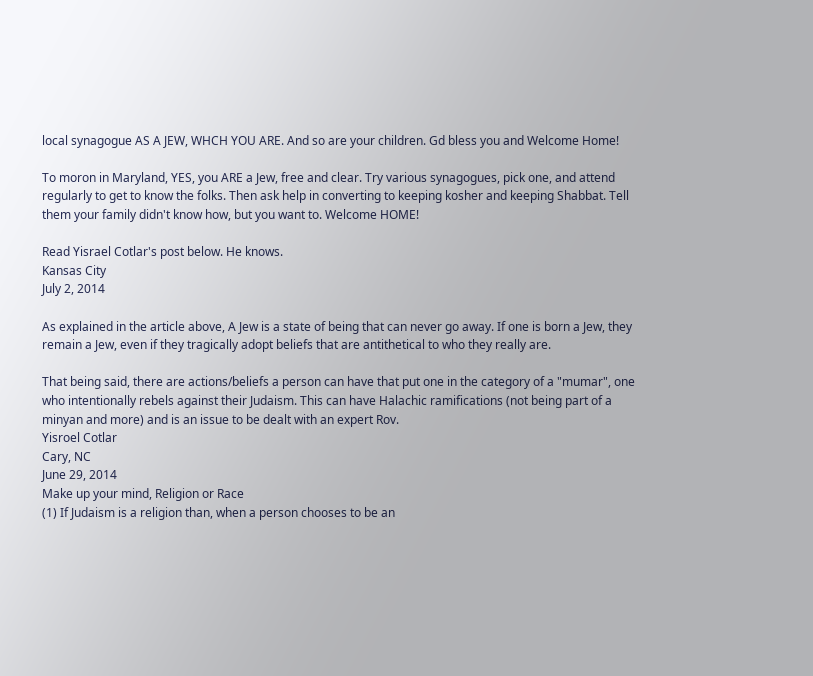local synagogue AS A JEW, WHCH YOU ARE. And so are your children. Gd bless you and Welcome Home!

To moron in Maryland, YES, you ARE a Jew, free and clear. Try various synagogues, pick one, and attend regularly to get to know the folks. Then ask help in converting to keeping kosher and keeping Shabbat. Tell them your family didn't know how, but you want to. Welcome HOME!

Read Yisrael Cotlar's post below. He knows.
Kansas City
July 2, 2014

As explained in the article above, A Jew is a state of being that can never go away. If one is born a Jew, they remain a Jew, even if they tragically adopt beliefs that are antithetical to who they really are.

That being said, there are actions/beliefs a person can have that put one in the category of a "mumar", one who intentionally rebels against their Judaism. This can have Halachic ramifications (not being part of a minyan and more) and is an issue to be dealt with an expert Rov.
Yisroel Cotlar
Cary, NC
June 29, 2014
Make up your mind, Religion or Race
(1) If Judaism is a religion than, when a person chooses to be an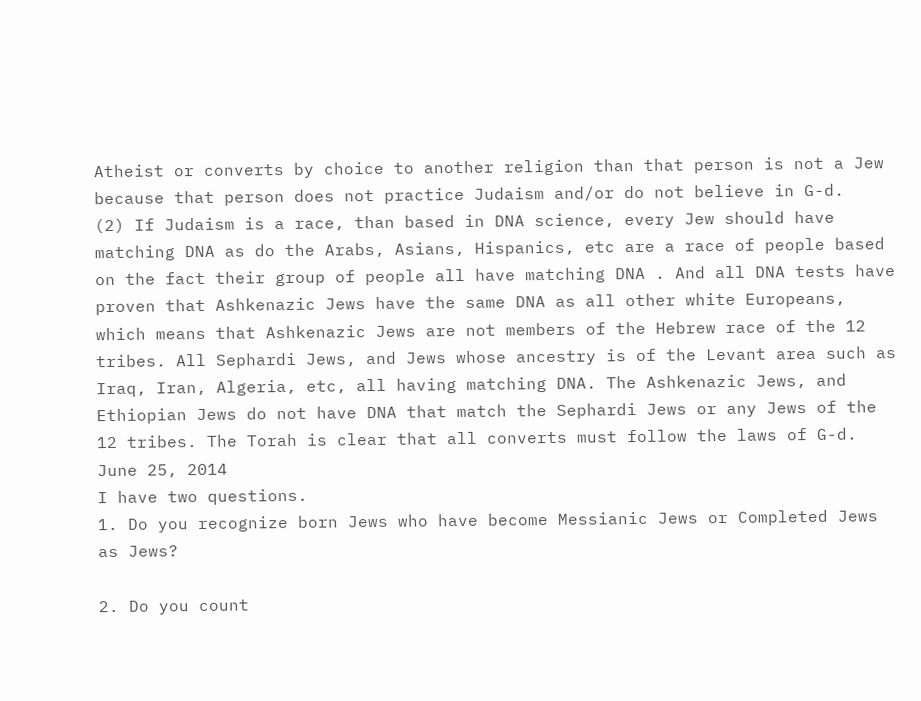Atheist or converts by choice to another religion than that person is not a Jew because that person does not practice Judaism and/or do not believe in G-d.
(2) If Judaism is a race, than based in DNA science, every Jew should have matching DNA as do the Arabs, Asians, Hispanics, etc are a race of people based on the fact their group of people all have matching DNA . And all DNA tests have proven that Ashkenazic Jews have the same DNA as all other white Europeans, which means that Ashkenazic Jews are not members of the Hebrew race of the 12 tribes. All Sephardi Jews, and Jews whose ancestry is of the Levant area such as Iraq, Iran, Algeria, etc, all having matching DNA. The Ashkenazic Jews, and Ethiopian Jews do not have DNA that match the Sephardi Jews or any Jews of the 12 tribes. The Torah is clear that all converts must follow the laws of G-d.
June 25, 2014
I have two questions.
1. Do you recognize born Jews who have become Messianic Jews or Completed Jews as Jews?

2. Do you count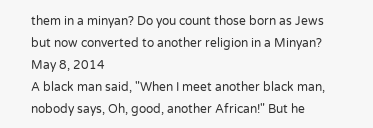them in a minyan? Do you count those born as Jews but now converted to another religion in a Minyan?
May 8, 2014
A black man said, "When I meet another black man, nobody says, Oh, good, another African!" But he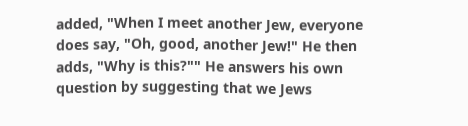added, "When I meet another Jew, everyone does say, "Oh, good, another Jew!" He then adds, "Why is this?"" He answers his own question by suggesting that we Jews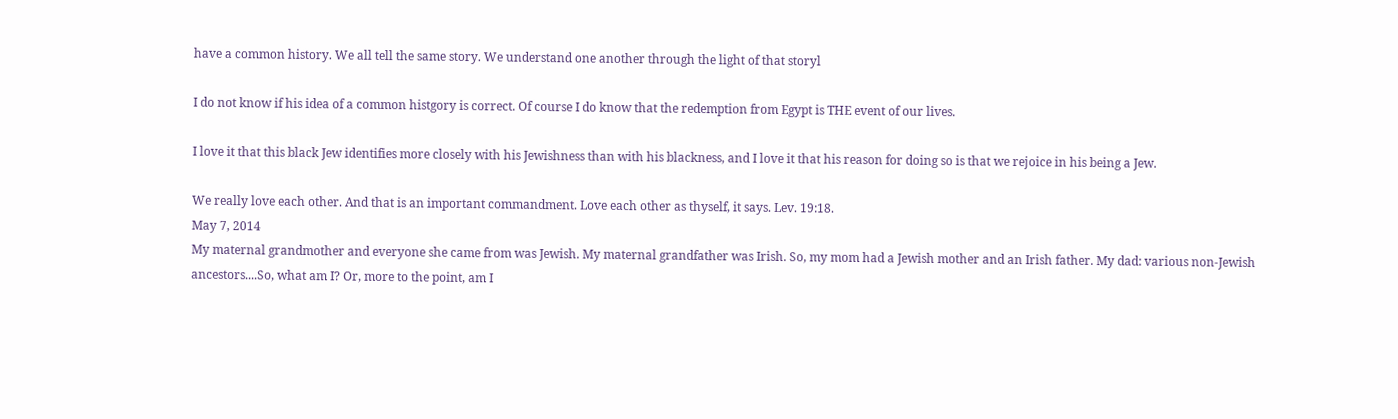have a common history. We all tell the same story. We understand one another through the light of that storyl

I do not know if his idea of a common histgory is correct. Of course I do know that the redemption from Egypt is THE event of our lives.

I love it that this black Jew identifies more closely with his Jewishness than with his blackness, and I love it that his reason for doing so is that we rejoice in his being a Jew.

We really love each other. And that is an important commandment. Love each other as thyself, it says. Lev. 19:18.
May 7, 2014
My maternal grandmother and everyone she came from was Jewish. My maternal grandfather was Irish. So, my mom had a Jewish mother and an Irish father. My dad: various non-Jewish ancestors....So, what am I? Or, more to the point, am I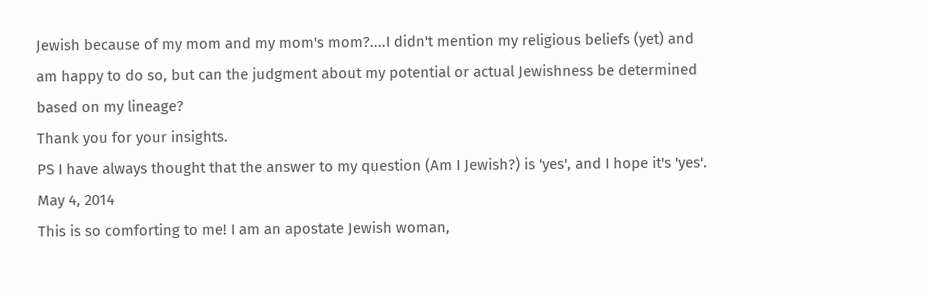Jewish because of my mom and my mom's mom?....I didn't mention my religious beliefs (yet) and am happy to do so, but can the judgment about my potential or actual Jewishness be determined based on my lineage?
Thank you for your insights.
PS I have always thought that the answer to my question (Am I Jewish?) is 'yes', and I hope it's 'yes'.
May 4, 2014
This is so comforting to me! I am an apostate Jewish woman,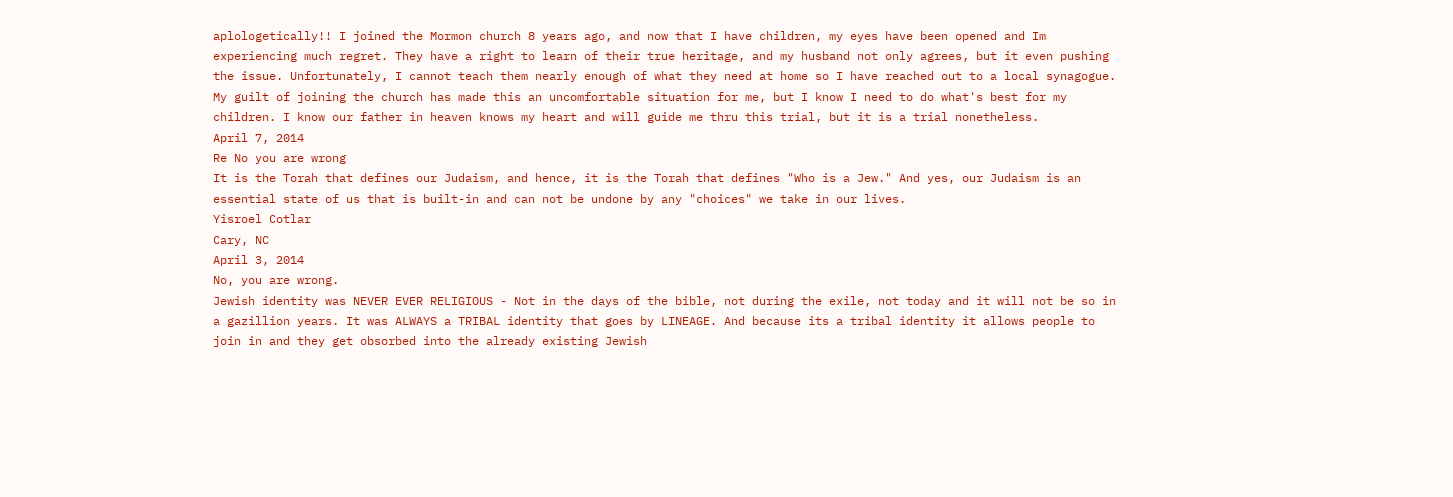aplologetically!! I joined the Mormon church 8 years ago, and now that I have children, my eyes have been opened and Im experiencing much regret. They have a right to learn of their true heritage, and my husband not only agrees, but it even pushing the issue. Unfortunately, I cannot teach them nearly enough of what they need at home so I have reached out to a local synagogue. My guilt of joining the church has made this an uncomfortable situation for me, but I know I need to do what's best for my children. I know our father in heaven knows my heart and will guide me thru this trial, but it is a trial nonetheless.
April 7, 2014
Re No you are wrong
It is the Torah that defines our Judaism, and hence, it is the Torah that defines "Who is a Jew." And yes, our Judaism is an essential state of us that is built-in and can not be undone by any "choices" we take in our lives.
Yisroel Cotlar
Cary, NC
April 3, 2014
No, you are wrong.
Jewish identity was NEVER EVER RELIGIOUS - Not in the days of the bible, not during the exile, not today and it will not be so in a gazillion years. It was ALWAYS a TRIBAL identity that goes by LINEAGE. And because its a tribal identity it allows people to join in and they get obsorbed into the already existing Jewish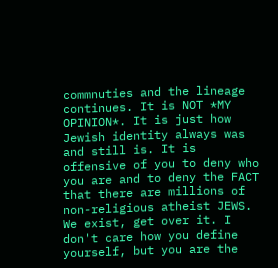commnuties and the lineage continues. It is NOT *MY OPINION*. It is just how Jewish identity always was and still is. It is offensive of you to deny who you are and to deny the FACT that there are millions of non-religious atheist JEWS. We exist, get over it. I don't care how you define yourself, but you are the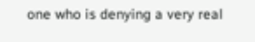one who is denying a very real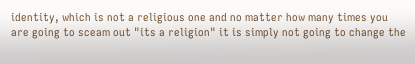identity, which is not a religious one and no matter how many times you are going to sceam out "its a religion" it is simply not going to change the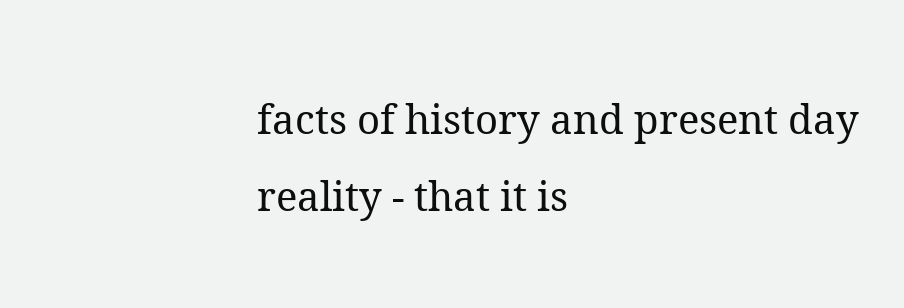facts of history and present day reality - that it is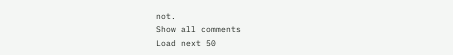not.
Show all comments
Load next 50